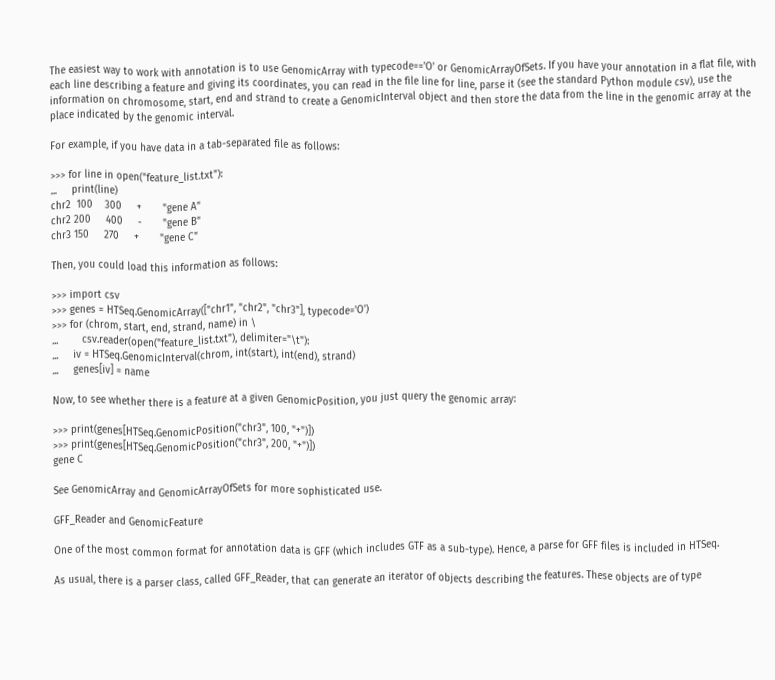The easiest way to work with annotation is to use GenomicArray with typecode=='O' or GenomicArrayOfSets. If you have your annotation in a flat file, with each line describing a feature and giving its coordinates, you can read in the file line for line, parse it (see the standard Python module csv), use the information on chromosome, start, end and strand to create a GenomicInterval object and then store the data from the line in the genomic array at the place indicated by the genomic interval.

For example, if you have data in a tab-separated file as follows:

>>> for line in open("feature_list.txt"):
...     print(line)
chr2  100    300     +       "gene A"
chr2 200     400     -       "gene B"
chr3 150     270     +       "gene C"

Then, you could load this information as follows:

>>> import csv
>>> genes = HTSeq.GenomicArray(["chr1", "chr2", "chr3"], typecode='O')
>>> for (chrom, start, end, strand, name) in \
...        csv.reader(open("feature_list.txt"), delimiter="\t"):
...     iv = HTSeq.GenomicInterval(chrom, int(start), int(end), strand)
...     genes[iv] = name

Now, to see whether there is a feature at a given GenomicPosition, you just query the genomic array:

>>> print(genes[HTSeq.GenomicPosition("chr3", 100, "+")])
>>> print(genes[HTSeq.GenomicPosition("chr3", 200, "+")])
gene C

See GenomicArray and GenomicArrayOfSets for more sophisticated use.

GFF_Reader and GenomicFeature

One of the most common format for annotation data is GFF (which includes GTF as a sub-type). Hence, a parse for GFF files is included in HTSeq.

As usual, there is a parser class, called GFF_Reader, that can generate an iterator of objects describing the features. These objects are of type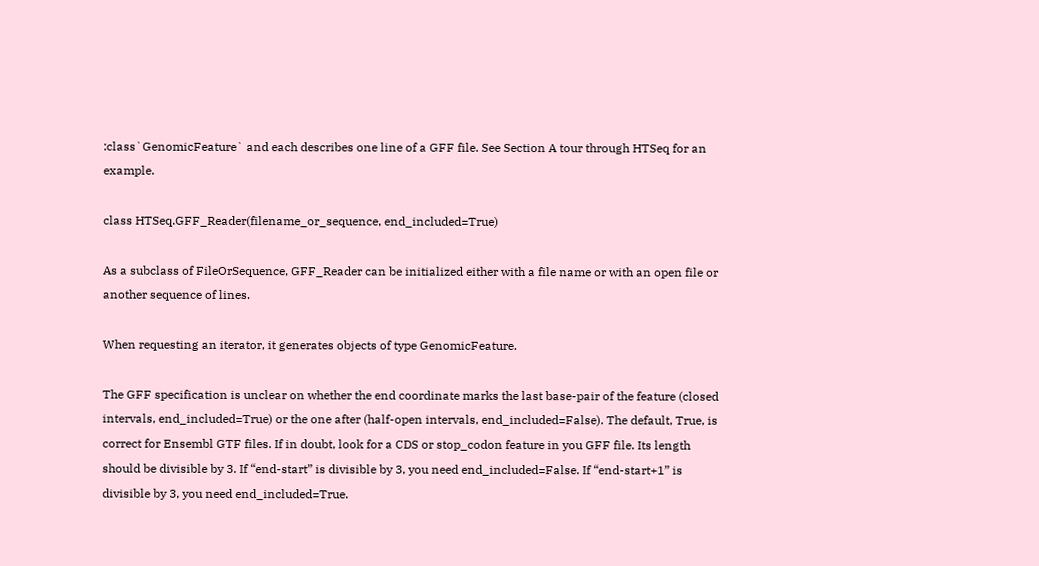:class`GenomicFeature` and each describes one line of a GFF file. See Section A tour through HTSeq for an example.

class HTSeq.GFF_Reader(filename_or_sequence, end_included=True)

As a subclass of FileOrSequence, GFF_Reader can be initialized either with a file name or with an open file or another sequence of lines.

When requesting an iterator, it generates objects of type GenomicFeature.

The GFF specification is unclear on whether the end coordinate marks the last base-pair of the feature (closed intervals, end_included=True) or the one after (half-open intervals, end_included=False). The default, True, is correct for Ensembl GTF files. If in doubt, look for a CDS or stop_codon feature in you GFF file. Its length should be divisible by 3. If “end-start” is divisible by 3, you need end_included=False. If “end-start+1” is divisible by 3, you need end_included=True.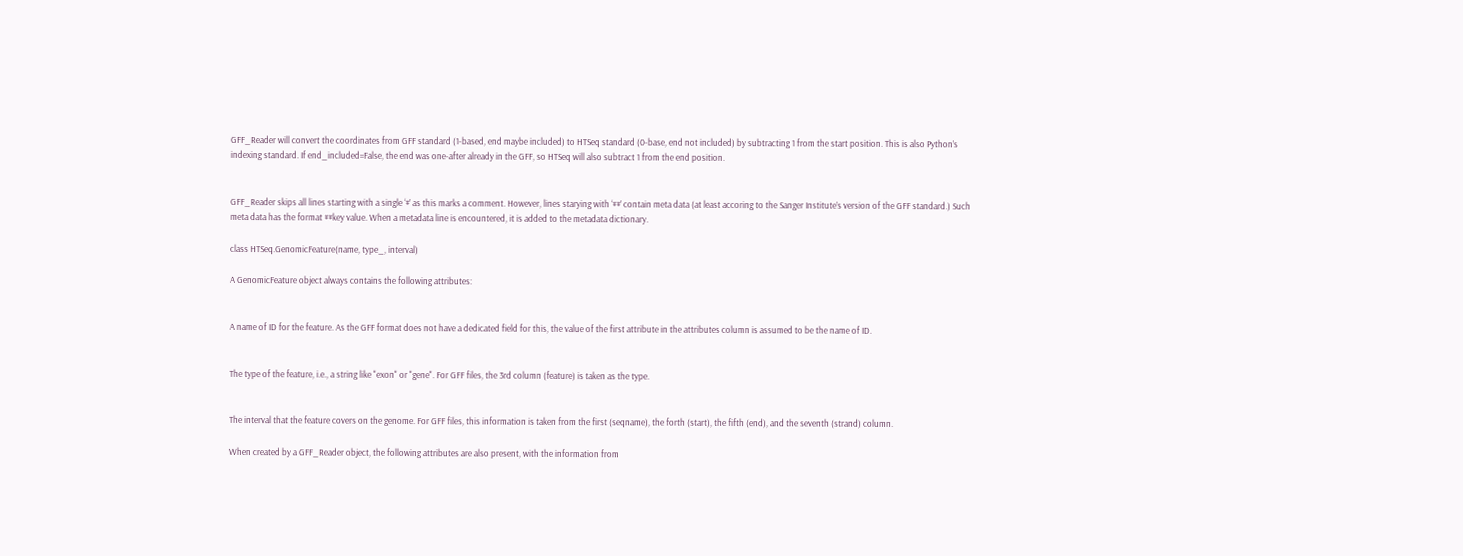GFF_Reader will convert the coordinates from GFF standard (1-based, end maybe included) to HTSeq standard (0-base, end not included) by subtracting 1 from the start position. This is also Python’s indexing standard. If end_included=False, the end was one-after already in the GFF, so HTSeq will also subtract 1 from the end position.


GFF_Reader skips all lines starting with a single ‘#’ as this marks a comment. However, lines starying with ‘##’ contain meta data (at least accoring to the Sanger Institute’s version of the GFF standard.) Such meta data has the format ##key value. When a metadata line is encountered, it is added to the metadata dictionary.

class HTSeq.GenomicFeature(name, type_, interval)

A GenomicFeature object always contains the following attributes:


A name of ID for the feature. As the GFF format does not have a dedicated field for this, the value of the first attribute in the attributes column is assumed to be the name of ID.


The type of the feature, i.e., a string like "exon" or "gene". For GFF files, the 3rd column (feature) is taken as the type.


The interval that the feature covers on the genome. For GFF files, this information is taken from the first (seqname), the forth (start), the fifth (end), and the seventh (strand) column.

When created by a GFF_Reader object, the following attributes are also present, with the information from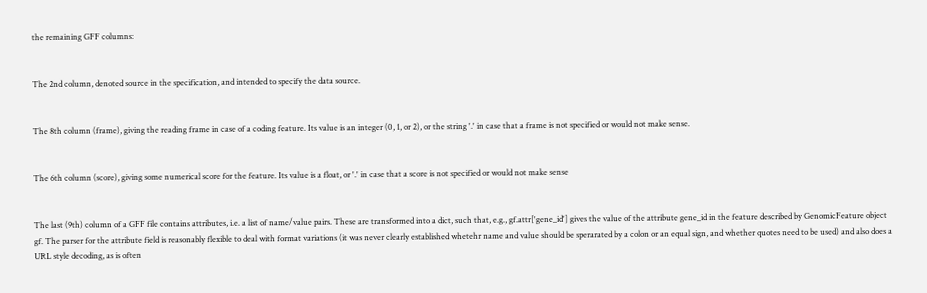the remaining GFF columns:


The 2nd column, denoted source in the specification, and intended to specify the data source.


The 8th column (frame), giving the reading frame in case of a coding feature. Its value is an integer (0, 1, or 2), or the string '.' in case that a frame is not specified or would not make sense.


The 6th column (score), giving some numerical score for the feature. Its value is a float, or '.' in case that a score is not specified or would not make sense


The last (9th) column of a GFF file contains attributes, i.e. a list of name/value pairs. These are transformed into a dict, such that, e.g., gf.attr['gene_id'] gives the value of the attribute gene_id in the feature described by GenomicFeature object gf. The parser for the attribute field is reasonably flexible to deal with format variations (it was never clearly established whetehr name and value should be sperarated by a colon or an equal sign, and whether quotes need to be used) and also does a URL style decoding, as is often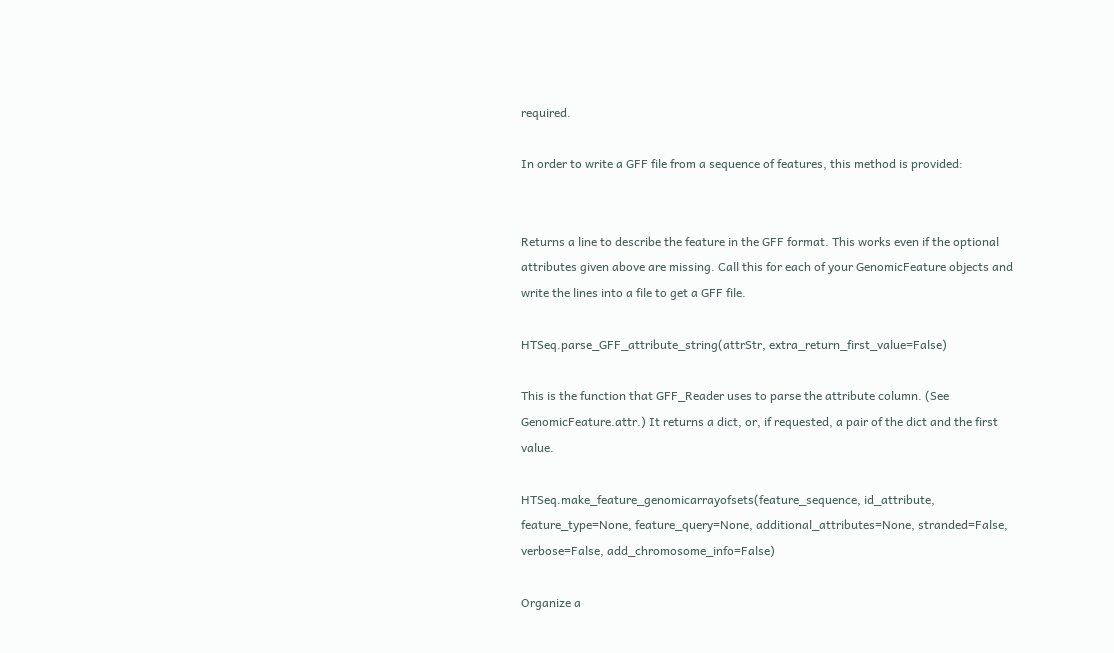required.

In order to write a GFF file from a sequence of features, this method is provided:


Returns a line to describe the feature in the GFF format. This works even if the optional attributes given above are missing. Call this for each of your GenomicFeature objects and write the lines into a file to get a GFF file.

HTSeq.parse_GFF_attribute_string(attrStr, extra_return_first_value=False)

This is the function that GFF_Reader uses to parse the attribute column. (See GenomicFeature.attr.) It returns a dict, or, if requested, a pair of the dict and the first value.

HTSeq.make_feature_genomicarrayofsets(feature_sequence, id_attribute, feature_type=None, feature_query=None, additional_attributes=None, stranded=False, verbose=False, add_chromosome_info=False)

Organize a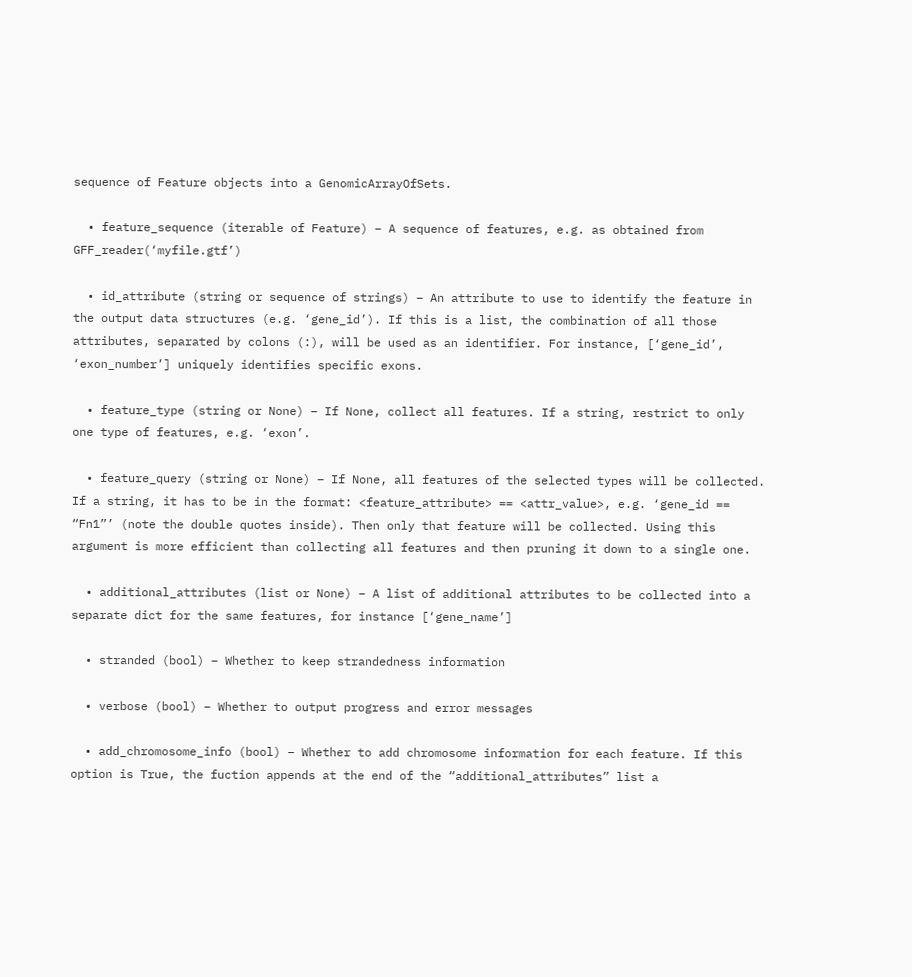sequence of Feature objects into a GenomicArrayOfSets.

  • feature_sequence (iterable of Feature) – A sequence of features, e.g. as obtained from GFF_reader(‘myfile.gtf’)

  • id_attribute (string or sequence of strings) – An attribute to use to identify the feature in the output data structures (e.g. ‘gene_id’). If this is a list, the combination of all those attributes, separated by colons (:), will be used as an identifier. For instance, [‘gene_id’, ‘exon_number’] uniquely identifies specific exons.

  • feature_type (string or None) – If None, collect all features. If a string, restrict to only one type of features, e.g. ‘exon’.

  • feature_query (string or None) – If None, all features of the selected types will be collected. If a string, it has to be in the format: <feature_attribute> == <attr_value>, e.g. ‘gene_id == “Fn1”’ (note the double quotes inside). Then only that feature will be collected. Using this argument is more efficient than collecting all features and then pruning it down to a single one.

  • additional_attributes (list or None) – A list of additional attributes to be collected into a separate dict for the same features, for instance [‘gene_name’]

  • stranded (bool) – Whether to keep strandedness information

  • verbose (bool) – Whether to output progress and error messages

  • add_chromosome_info (bool) – Whether to add chromosome information for each feature. If this option is True, the fuction appends at the end of the “additional_attributes” list a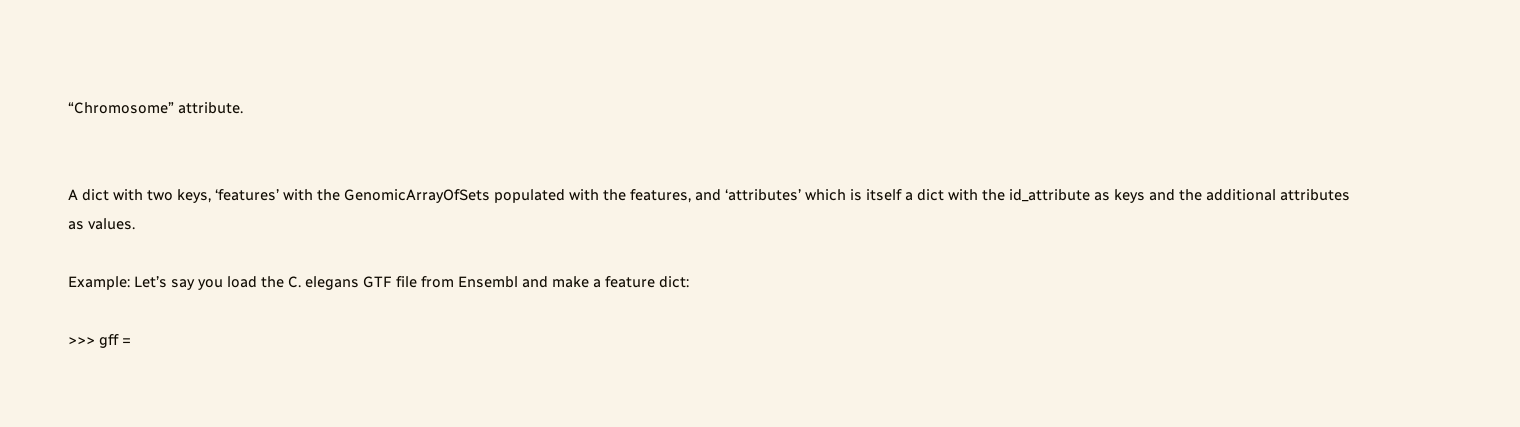“Chromosome” attribute.


A dict with two keys, ‘features’ with the GenomicArrayOfSets populated with the features, and ‘attributes’ which is itself a dict with the id_attribute as keys and the additional attributes as values.

Example: Let’s say you load the C. elegans GTF file from Ensembl and make a feature dict:

>>> gff =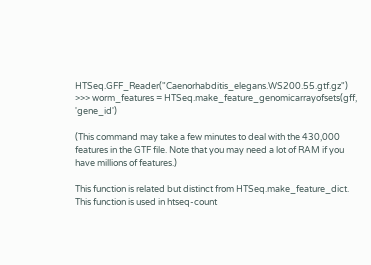HTSeq.GFF_Reader("Caenorhabditis_elegans.WS200.55.gtf.gz")
>>> worm_features = HTSeq.make_feature_genomicarrayofsets(gff, 'gene_id')

(This command may take a few minutes to deal with the 430,000 features in the GTF file. Note that you may need a lot of RAM if you have millions of features.)

This function is related but distinct from HTSeq.make_feature_dict. This function is used in htseq-count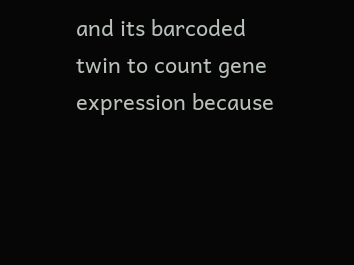and its barcoded twin to count gene expression because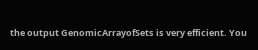the output GenomicArrayofSets is very efficient. You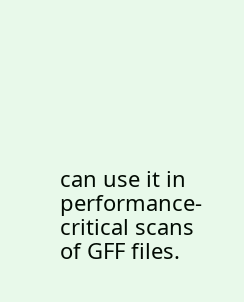can use it in performance-critical scans of GFF files.